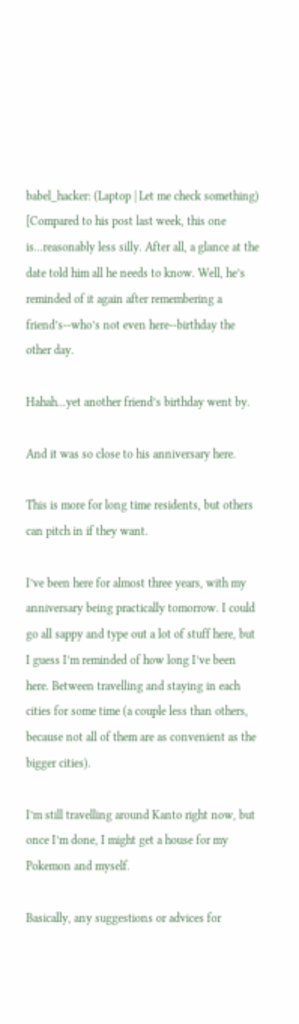babel_hacker: (Laptop | Let me check something)
[Compared to his post last week, this one is...reasonably less silly. After all, a glance at the date told him all he needs to know. Well, he’s reminded of it again after remembering a friend’s--who’s not even here--birthday the other day.

Hahah...yet another friend’s birthday went by.

And it was so close to his anniversary here.

This is more for long time residents, but others can pitch in if they want.

I’ve been here for almost three years, with my anniversary being practically tomorrow. I could go all sappy and type out a lot of stuff here, but I guess I’m reminded of how long I’ve been here. Between travelling and staying in each cities for some time (a couple less than others, because not all of them are as convenient as the bigger cities).

I’m still travelling around Kanto right now, but once I’m done, I might get a house for my Pokemon and myself.

Basically, any suggestions or advices for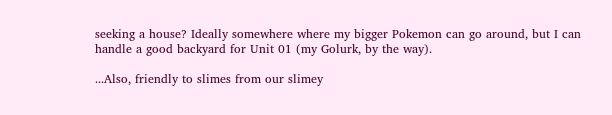seeking a house? Ideally somewhere where my bigger Pokemon can go around, but I can handle a good backyard for Unit 01 (my Golurk, by the way).

...Also, friendly to slimes from our slimey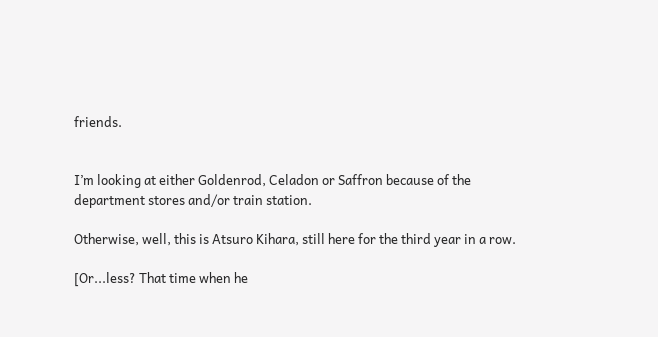friends.


I’m looking at either Goldenrod, Celadon or Saffron because of the department stores and/or train station.

Otherwise, well, this is Atsuro Kihara, still here for the third year in a row.

[Or...less? That time when he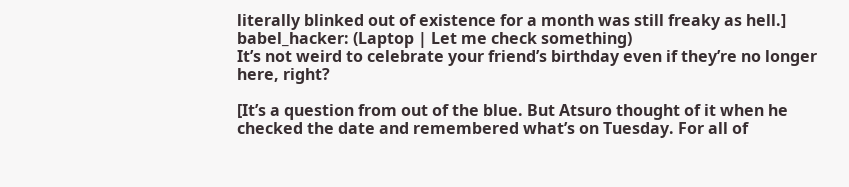literally blinked out of existence for a month was still freaky as hell.]
babel_hacker: (Laptop | Let me check something)
It’s not weird to celebrate your friend’s birthday even if they’re no longer here, right?

[It’s a question from out of the blue. But Atsuro thought of it when he checked the date and remembered what’s on Tuesday. For all of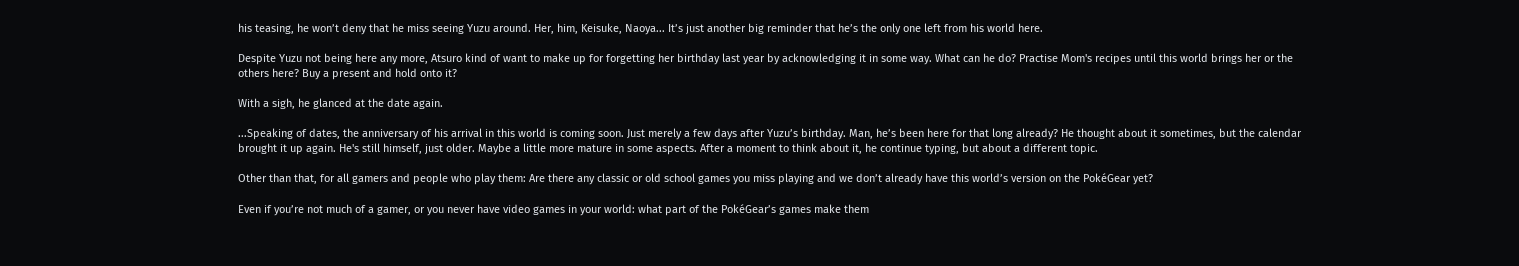his teasing, he won’t deny that he miss seeing Yuzu around. Her, him, Keisuke, Naoya... It’s just another big reminder that he’s the only one left from his world here.

Despite Yuzu not being here any more, Atsuro kind of want to make up for forgetting her birthday last year by acknowledging it in some way. What can he do? Practise Mom's recipes until this world brings her or the others here? Buy a present and hold onto it?

With a sigh, he glanced at the date again.

...Speaking of dates, the anniversary of his arrival in this world is coming soon. Just merely a few days after Yuzu’s birthday. Man, he’s been here for that long already? He thought about it sometimes, but the calendar brought it up again. He's still himself, just older. Maybe a little more mature in some aspects. After a moment to think about it, he continue typing, but about a different topic.

Other than that, for all gamers and people who play them: Are there any classic or old school games you miss playing and we don’t already have this world’s version on the PokéGear yet?

Even if you’re not much of a gamer, or you never have video games in your world: what part of the PokéGear’s games make them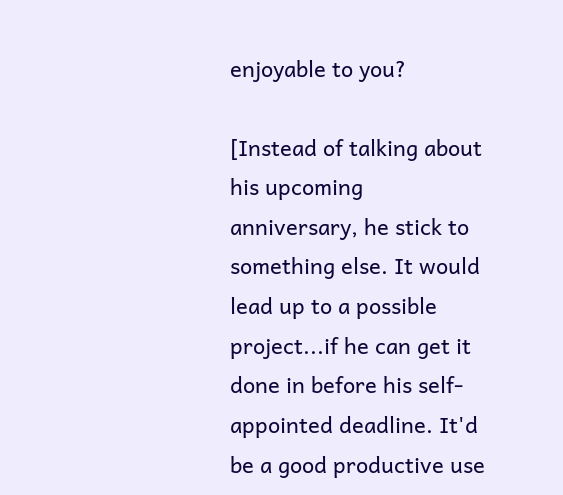enjoyable to you?

[Instead of talking about his upcoming anniversary, he stick to something else. It would lead up to a possible project...if he can get it done in before his self-appointed deadline. It'd be a good productive use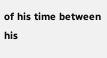of his time between his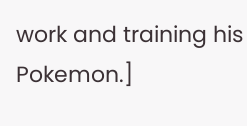work and training his Pokemon.]